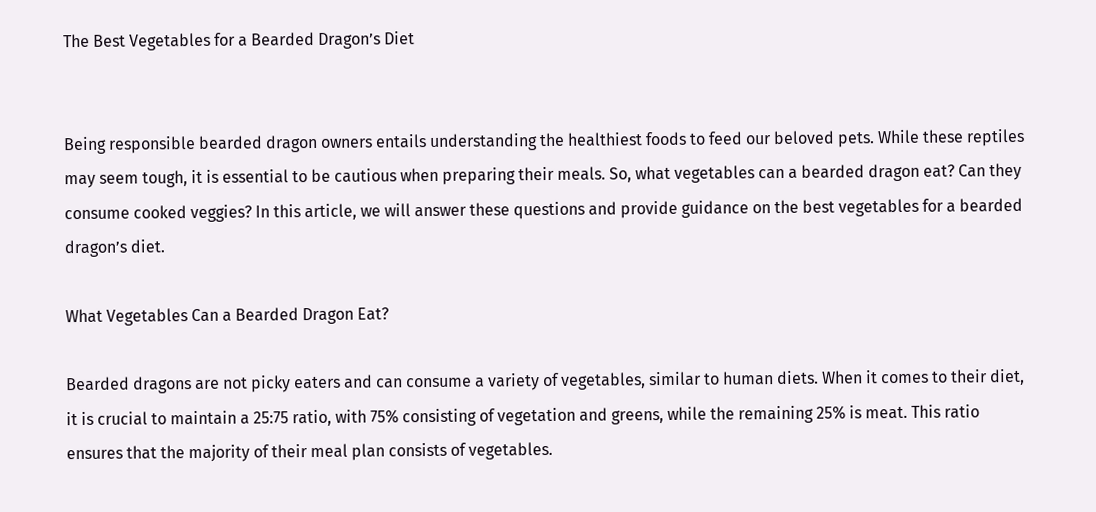The Best Vegetables for a Bearded Dragon’s Diet


Being responsible bearded dragon owners entails understanding the healthiest foods to feed our beloved pets. While these reptiles may seem tough, it is essential to be cautious when preparing their meals. So, what vegetables can a bearded dragon eat? Can they consume cooked veggies? In this article, we will answer these questions and provide guidance on the best vegetables for a bearded dragon’s diet.

What Vegetables Can a Bearded Dragon Eat?

Bearded dragons are not picky eaters and can consume a variety of vegetables, similar to human diets. When it comes to their diet, it is crucial to maintain a 25:75 ratio, with 75% consisting of vegetation and greens, while the remaining 25% is meat. This ratio ensures that the majority of their meal plan consists of vegetables.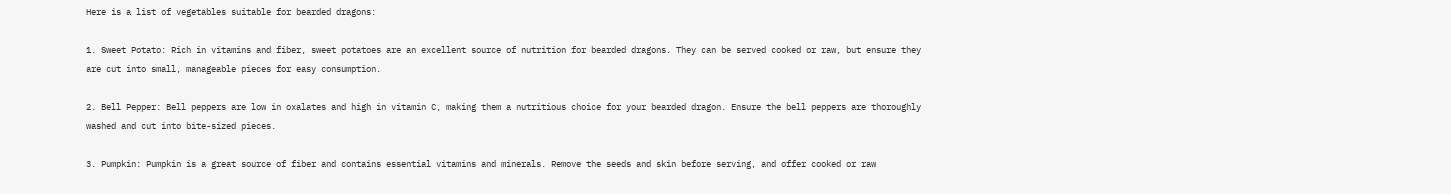Here is a list of vegetables suitable for bearded dragons:

1. Sweet Potato: Rich in vitamins and fiber, sweet potatoes are an excellent source of nutrition for bearded dragons. They can be served cooked or raw, but ensure they are cut into small, manageable pieces for easy consumption.

2. Bell Pepper: Bell peppers are low in oxalates and high in vitamin C, making them a nutritious choice for your bearded dragon. Ensure the bell peppers are thoroughly washed and cut into bite-sized pieces.

3. Pumpkin: Pumpkin is a great source of fiber and contains essential vitamins and minerals. Remove the seeds and skin before serving, and offer cooked or raw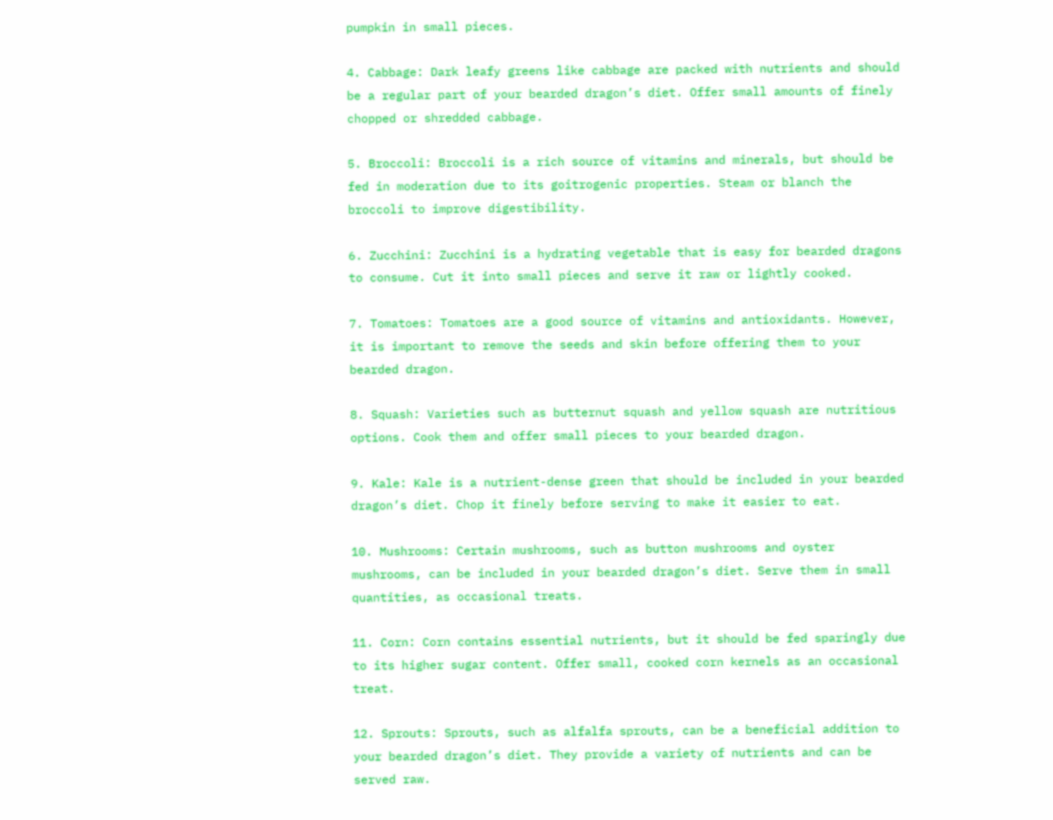pumpkin in small pieces.

4. Cabbage: Dark leafy greens like cabbage are packed with nutrients and should be a regular part of your bearded dragon’s diet. Offer small amounts of finely chopped or shredded cabbage.

5. Broccoli: Broccoli is a rich source of vitamins and minerals, but should be fed in moderation due to its goitrogenic properties. Steam or blanch the broccoli to improve digestibility.

6. Zucchini: Zucchini is a hydrating vegetable that is easy for bearded dragons to consume. Cut it into small pieces and serve it raw or lightly cooked.

7. Tomatoes: Tomatoes are a good source of vitamins and antioxidants. However, it is important to remove the seeds and skin before offering them to your bearded dragon.

8. Squash: Varieties such as butternut squash and yellow squash are nutritious options. Cook them and offer small pieces to your bearded dragon.

9. Kale: Kale is a nutrient-dense green that should be included in your bearded dragon’s diet. Chop it finely before serving to make it easier to eat.

10. Mushrooms: Certain mushrooms, such as button mushrooms and oyster mushrooms, can be included in your bearded dragon’s diet. Serve them in small quantities, as occasional treats.

11. Corn: Corn contains essential nutrients, but it should be fed sparingly due to its higher sugar content. Offer small, cooked corn kernels as an occasional treat.

12. Sprouts: Sprouts, such as alfalfa sprouts, can be a beneficial addition to your bearded dragon’s diet. They provide a variety of nutrients and can be served raw.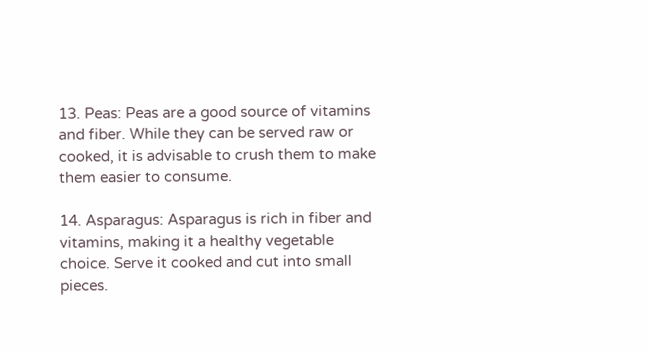13. Peas: Peas are a good source of vitamins and fiber. While they can be served raw or cooked, it is advisable to crush them to make them easier to consume.

14. Asparagus: Asparagus is rich in fiber and vitamins, making it a healthy vegetable choice. Serve it cooked and cut into small pieces.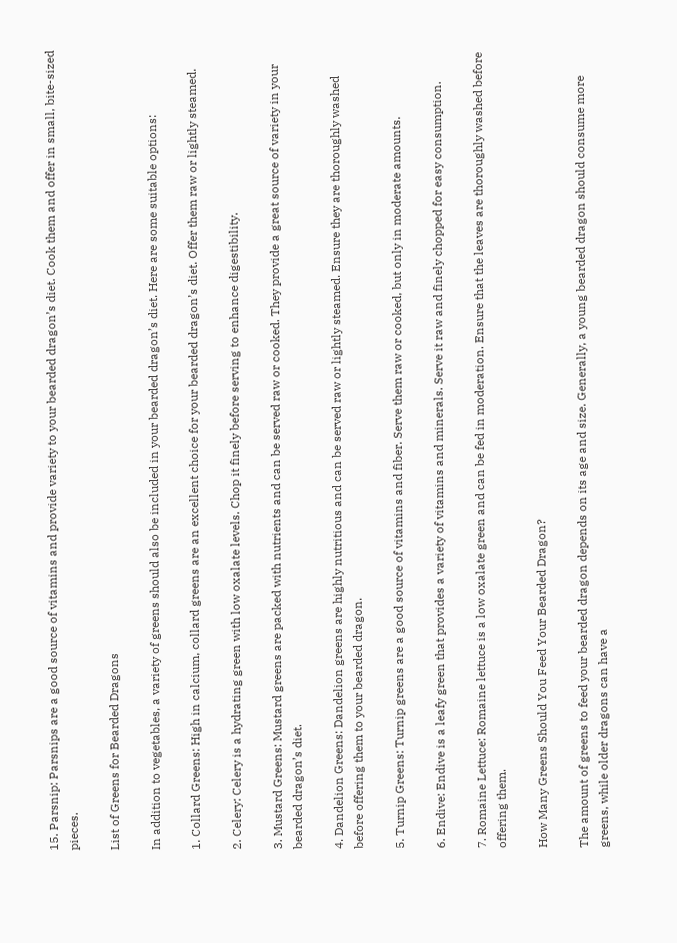15. Parsnip: Parsnips are a good source of vitamins and provide variety to your bearded dragon’s diet. Cook them and offer in small, bite-sized pieces.

List of Greens for Bearded Dragons

In addition to vegetables, a variety of greens should also be included in your bearded dragon’s diet. Here are some suitable options:

1. Collard Greens: High in calcium, collard greens are an excellent choice for your bearded dragon’s diet. Offer them raw or lightly steamed.

2. Celery: Celery is a hydrating green with low oxalate levels. Chop it finely before serving to enhance digestibility.

3. Mustard Greens: Mustard greens are packed with nutrients and can be served raw or cooked. They provide a great source of variety in your bearded dragon’s diet.

4. Dandelion Greens: Dandelion greens are highly nutritious and can be served raw or lightly steamed. Ensure they are thoroughly washed before offering them to your bearded dragon.

5. Turnip Greens: Turnip greens are a good source of vitamins and fiber. Serve them raw or cooked, but only in moderate amounts.

6. Endive: Endive is a leafy green that provides a variety of vitamins and minerals. Serve it raw and finely chopped for easy consumption.

7. Romaine Lettuce: Romaine lettuce is a low oxalate green and can be fed in moderation. Ensure that the leaves are thoroughly washed before offering them.

How Many Greens Should You Feed Your Bearded Dragon?

The amount of greens to feed your bearded dragon depends on its age and size. Generally, a young bearded dragon should consume more greens, while older dragons can have a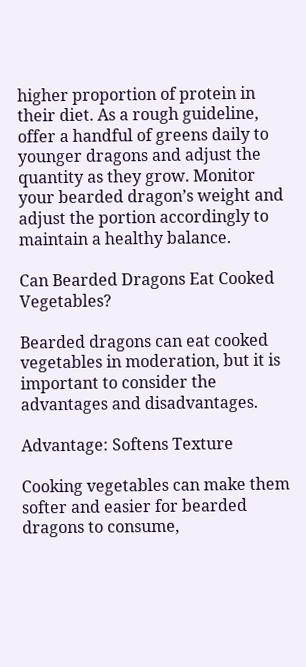higher proportion of protein in their diet. As a rough guideline, offer a handful of greens daily to younger dragons and adjust the quantity as they grow. Monitor your bearded dragon’s weight and adjust the portion accordingly to maintain a healthy balance.

Can Bearded Dragons Eat Cooked Vegetables?

Bearded dragons can eat cooked vegetables in moderation, but it is important to consider the advantages and disadvantages.

Advantage: Softens Texture

Cooking vegetables can make them softer and easier for bearded dragons to consume,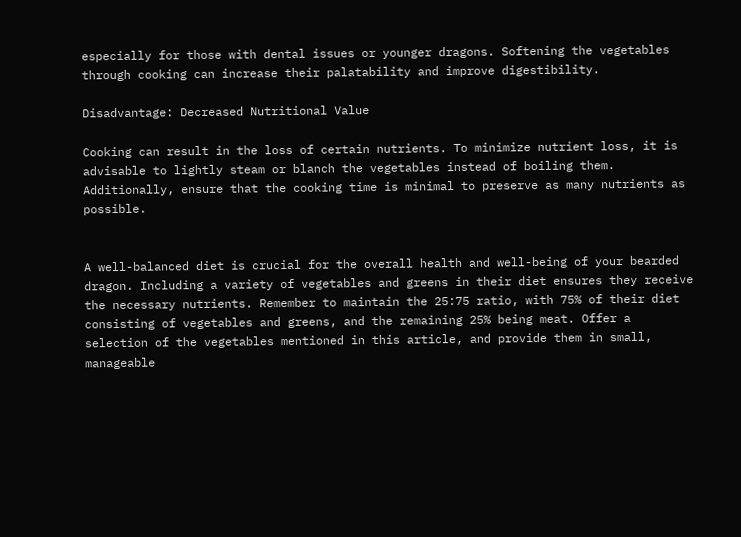especially for those with dental issues or younger dragons. Softening the vegetables through cooking can increase their palatability and improve digestibility.

Disadvantage: Decreased Nutritional Value

Cooking can result in the loss of certain nutrients. To minimize nutrient loss, it is advisable to lightly steam or blanch the vegetables instead of boiling them. Additionally, ensure that the cooking time is minimal to preserve as many nutrients as possible.


A well-balanced diet is crucial for the overall health and well-being of your bearded dragon. Including a variety of vegetables and greens in their diet ensures they receive the necessary nutrients. Remember to maintain the 25:75 ratio, with 75% of their diet consisting of vegetables and greens, and the remaining 25% being meat. Offer a selection of the vegetables mentioned in this article, and provide them in small, manageable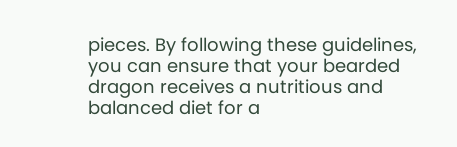pieces. By following these guidelines, you can ensure that your bearded dragon receives a nutritious and balanced diet for a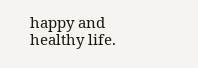happy and healthy life.